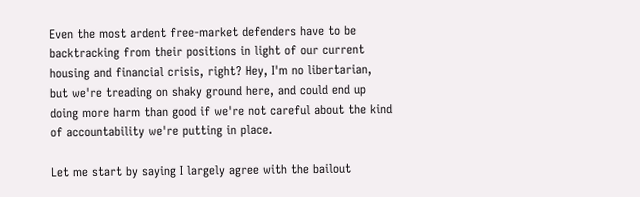Even the most ardent free-market defenders have to be backtracking from their positions in light of our current housing and financial crisis, right? Hey, I'm no libertarian, but we're treading on shaky ground here, and could end up doing more harm than good if we're not careful about the kind of accountability we're putting in place.

Let me start by saying I largely agree with the bailout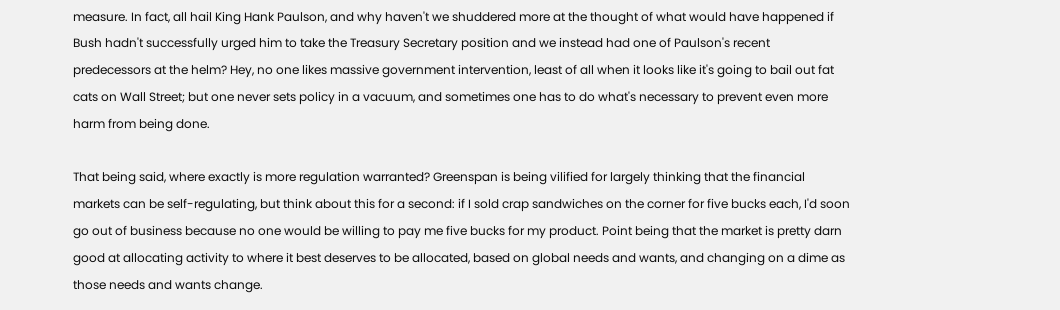measure. In fact, all hail King Hank Paulson, and why haven't we shuddered more at the thought of what would have happened if Bush hadn't successfully urged him to take the Treasury Secretary position and we instead had one of Paulson's recent predecessors at the helm? Hey, no one likes massive government intervention, least of all when it looks like it's going to bail out fat cats on Wall Street; but one never sets policy in a vacuum, and sometimes one has to do what's necessary to prevent even more harm from being done.

That being said, where exactly is more regulation warranted? Greenspan is being vilified for largely thinking that the financial markets can be self-regulating, but think about this for a second: if I sold crap sandwiches on the corner for five bucks each, I'd soon go out of business because no one would be willing to pay me five bucks for my product. Point being that the market is pretty darn good at allocating activity to where it best deserves to be allocated, based on global needs and wants, and changing on a dime as those needs and wants change.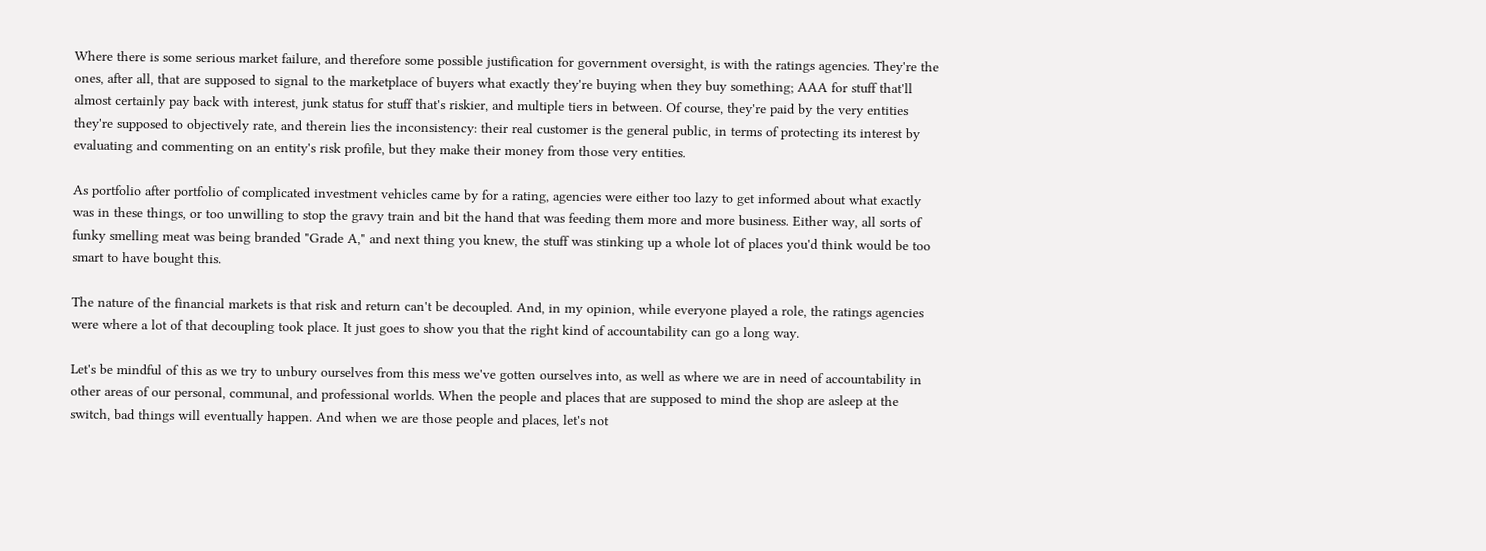Where there is some serious market failure, and therefore some possible justification for government oversight, is with the ratings agencies. They're the ones, after all, that are supposed to signal to the marketplace of buyers what exactly they're buying when they buy something; AAA for stuff that'll almost certainly pay back with interest, junk status for stuff that's riskier, and multiple tiers in between. Of course, they're paid by the very entities they're supposed to objectively rate, and therein lies the inconsistency: their real customer is the general public, in terms of protecting its interest by evaluating and commenting on an entity's risk profile, but they make their money from those very entities.

As portfolio after portfolio of complicated investment vehicles came by for a rating, agencies were either too lazy to get informed about what exactly was in these things, or too unwilling to stop the gravy train and bit the hand that was feeding them more and more business. Either way, all sorts of funky smelling meat was being branded "Grade A," and next thing you knew, the stuff was stinking up a whole lot of places you'd think would be too smart to have bought this.

The nature of the financial markets is that risk and return can't be decoupled. And, in my opinion, while everyone played a role, the ratings agencies were where a lot of that decoupling took place. It just goes to show you that the right kind of accountability can go a long way.

Let's be mindful of this as we try to unbury ourselves from this mess we've gotten ourselves into, as well as where we are in need of accountability in other areas of our personal, communal, and professional worlds. When the people and places that are supposed to mind the shop are asleep at the switch, bad things will eventually happen. And when we are those people and places, let's not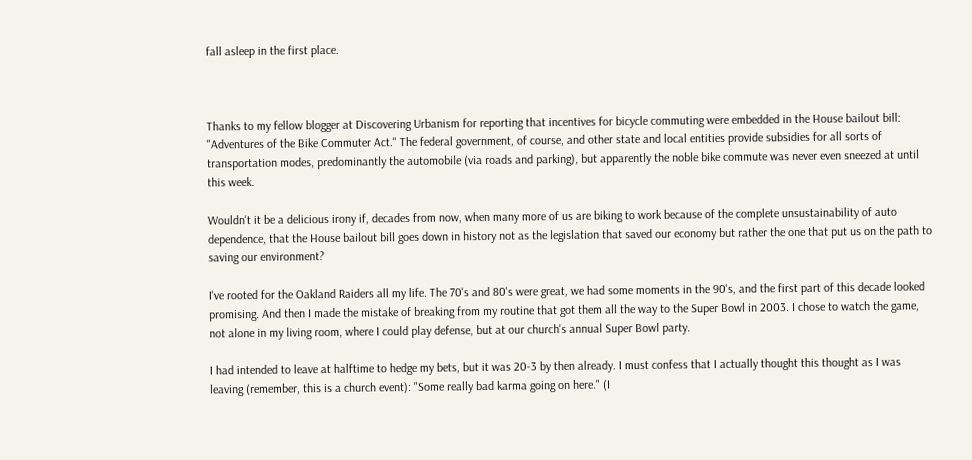fall asleep in the first place.



Thanks to my fellow blogger at Discovering Urbanism for reporting that incentives for bicycle commuting were embedded in the House bailout bill: "Adventures of the Bike Commuter Act." The federal government, of course, and other state and local entities provide subsidies for all sorts of transportation modes, predominantly the automobile (via roads and parking), but apparently the noble bike commute was never even sneezed at until this week.

Wouldn't it be a delicious irony if, decades from now, when many more of us are biking to work because of the complete unsustainability of auto dependence, that the House bailout bill goes down in history not as the legislation that saved our economy but rather the one that put us on the path to saving our environment?

I've rooted for the Oakland Raiders all my life. The 70's and 80's were great, we had some moments in the 90's, and the first part of this decade looked promising. And then I made the mistake of breaking from my routine that got them all the way to the Super Bowl in 2003. I chose to watch the game, not alone in my living room, where I could play defense, but at our church's annual Super Bowl party.

I had intended to leave at halftime to hedge my bets, but it was 20-3 by then already. I must confess that I actually thought this thought as I was leaving (remember, this is a church event): "Some really bad karma going on here." (I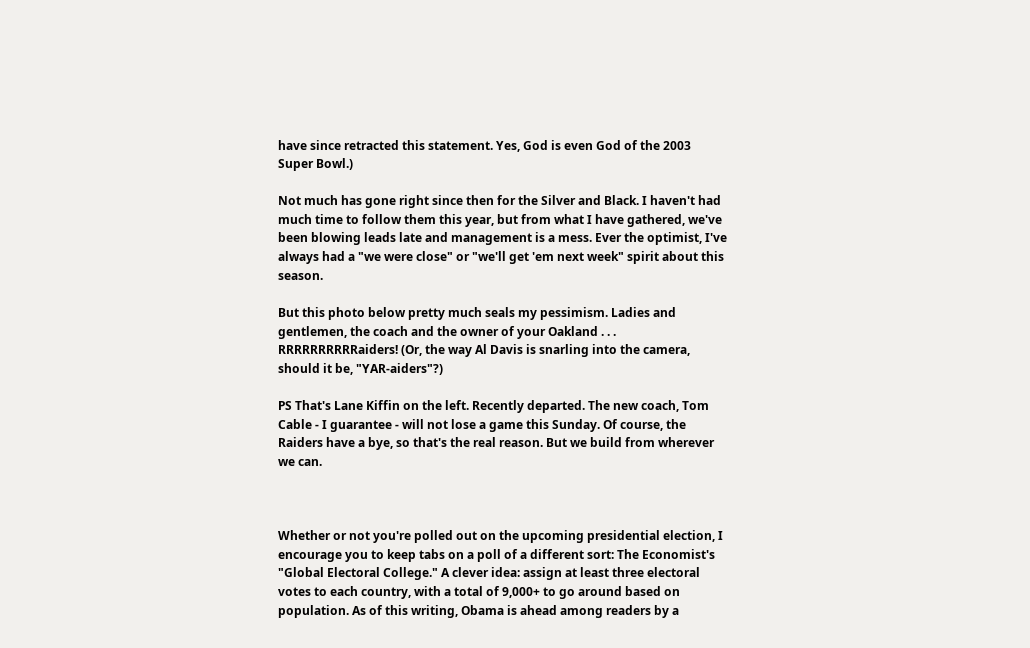have since retracted this statement. Yes, God is even God of the 2003 Super Bowl.)

Not much has gone right since then for the Silver and Black. I haven't had much time to follow them this year, but from what I have gathered, we've been blowing leads late and management is a mess. Ever the optimist, I've always had a "we were close" or "we'll get 'em next week" spirit about this season.

But this photo below pretty much seals my pessimism. Ladies and gentlemen, the coach and the owner of your Oakland . . . RRRRRRRRRRaiders! (Or, the way Al Davis is snarling into the camera, should it be, "YAR-aiders"?)

PS That's Lane Kiffin on the left. Recently departed. The new coach, Tom Cable - I guarantee - will not lose a game this Sunday. Of course, the Raiders have a bye, so that's the real reason. But we build from wherever we can.



Whether or not you're polled out on the upcoming presidential election, I encourage you to keep tabs on a poll of a different sort: The Economist's "Global Electoral College." A clever idea: assign at least three electoral votes to each country, with a total of 9,000+ to go around based on population. As of this writing, Obama is ahead among readers by a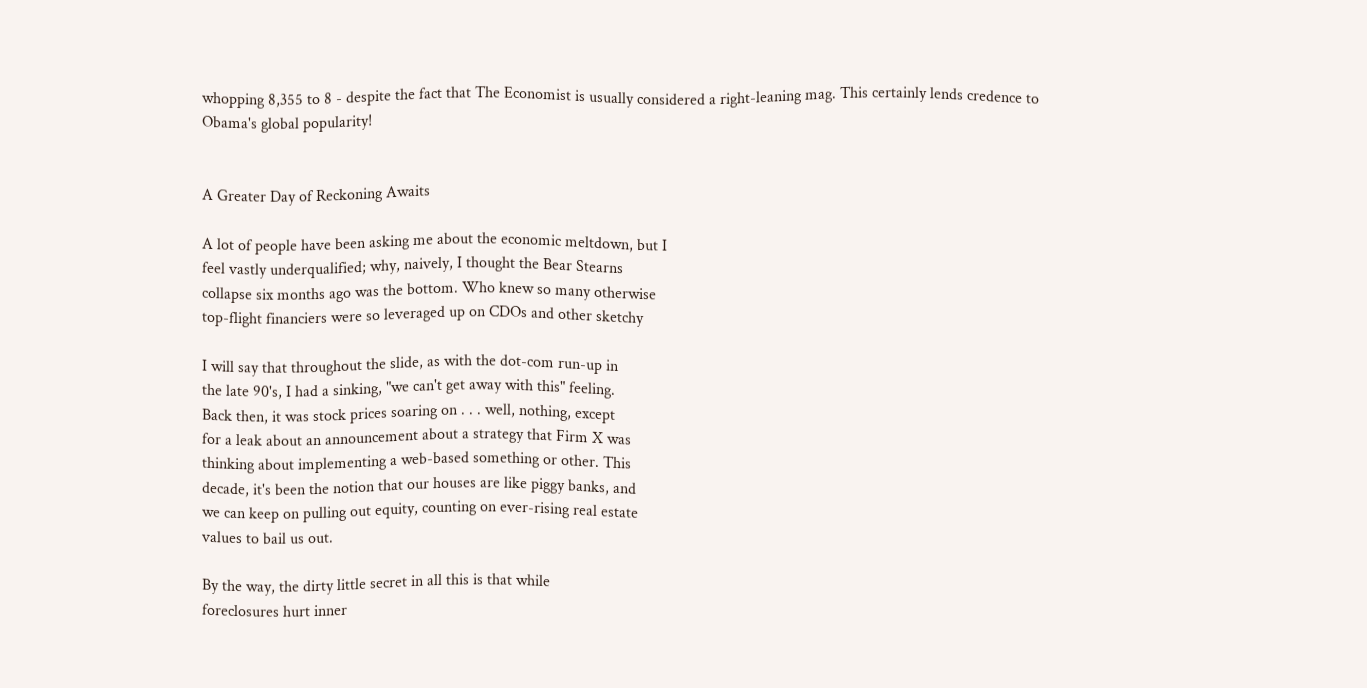whopping 8,355 to 8 - despite the fact that The Economist is usually considered a right-leaning mag. This certainly lends credence to Obama's global popularity!


A Greater Day of Reckoning Awaits

A lot of people have been asking me about the economic meltdown, but I
feel vastly underqualified; why, naively, I thought the Bear Stearns
collapse six months ago was the bottom. Who knew so many otherwise
top-flight financiers were so leveraged up on CDOs and other sketchy

I will say that throughout the slide, as with the dot-com run-up in
the late 90's, I had a sinking, "we can't get away with this" feeling.
Back then, it was stock prices soaring on . . . well, nothing, except
for a leak about an announcement about a strategy that Firm X was
thinking about implementing a web-based something or other. This
decade, it's been the notion that our houses are like piggy banks, and
we can keep on pulling out equity, counting on ever-rising real estate
values to bail us out.

By the way, the dirty little secret in all this is that while
foreclosures hurt inner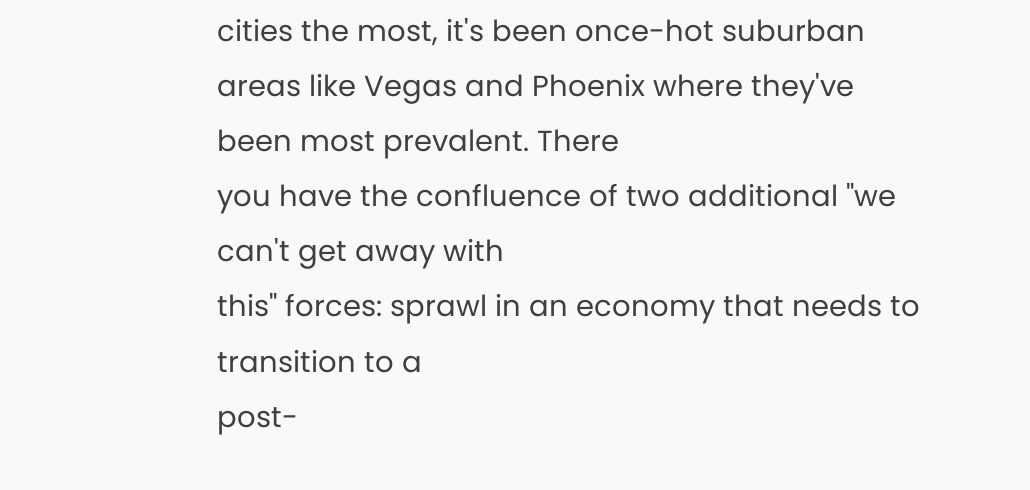cities the most, it's been once-hot suburban
areas like Vegas and Phoenix where they've been most prevalent. There
you have the confluence of two additional "we can't get away with
this" forces: sprawl in an economy that needs to transition to a
post-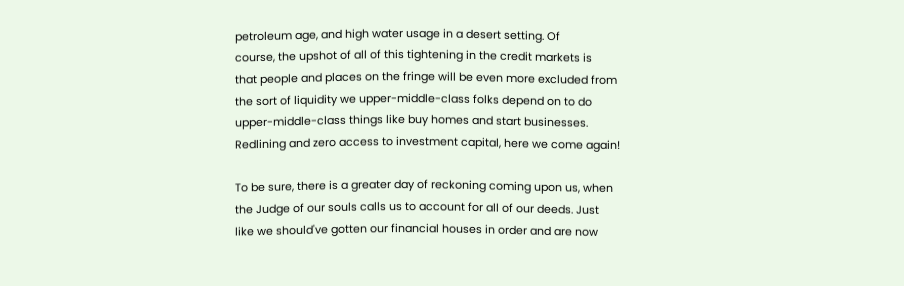petroleum age, and high water usage in a desert setting. Of
course, the upshot of all of this tightening in the credit markets is
that people and places on the fringe will be even more excluded from
the sort of liquidity we upper-middle-class folks depend on to do
upper-middle-class things like buy homes and start businesses.
Redlining and zero access to investment capital, here we come again!

To be sure, there is a greater day of reckoning coming upon us, when
the Judge of our souls calls us to account for all of our deeds. Just
like we should've gotten our financial houses in order and are now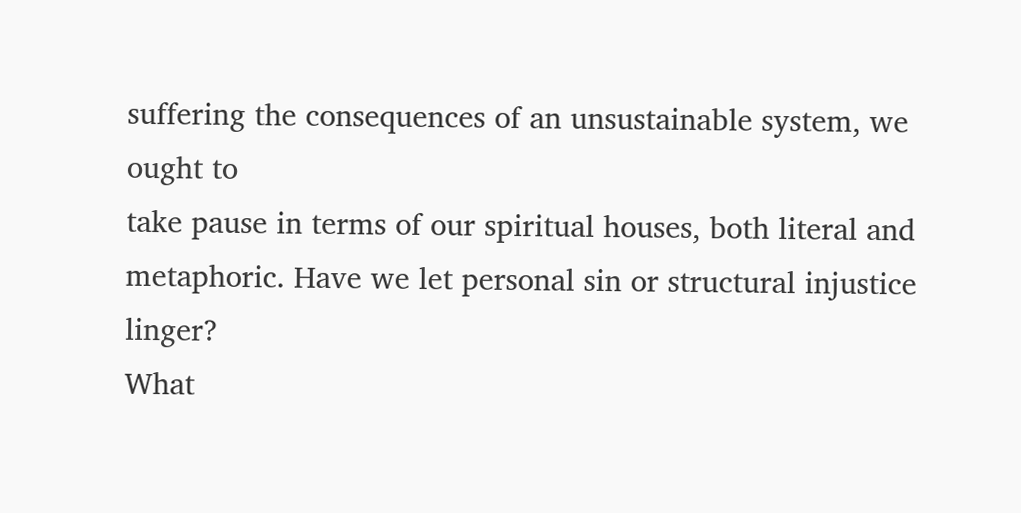suffering the consequences of an unsustainable system, we ought to
take pause in terms of our spiritual houses, both literal and
metaphoric. Have we let personal sin or structural injustice linger?
What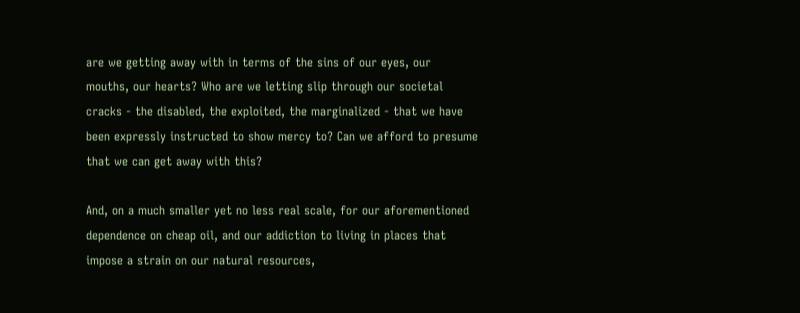are we getting away with in terms of the sins of our eyes, our
mouths, our hearts? Who are we letting slip through our societal
cracks - the disabled, the exploited, the marginalized - that we have
been expressly instructed to show mercy to? Can we afford to presume
that we can get away with this?

And, on a much smaller yet no less real scale, for our aforementioned
dependence on cheap oil, and our addiction to living in places that
impose a strain on our natural resources,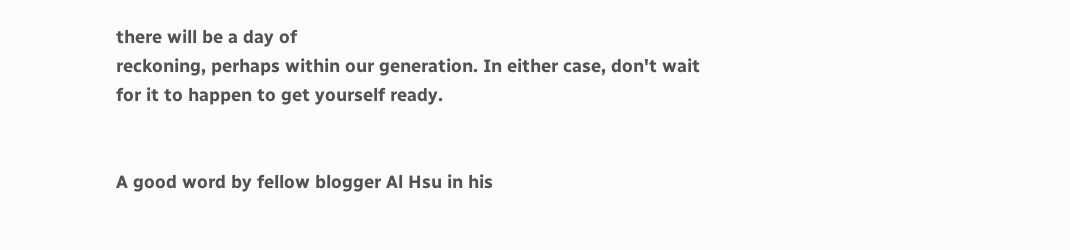there will be a day of
reckoning, perhaps within our generation. In either case, don't wait
for it to happen to get yourself ready.


A good word by fellow blogger Al Hsu in his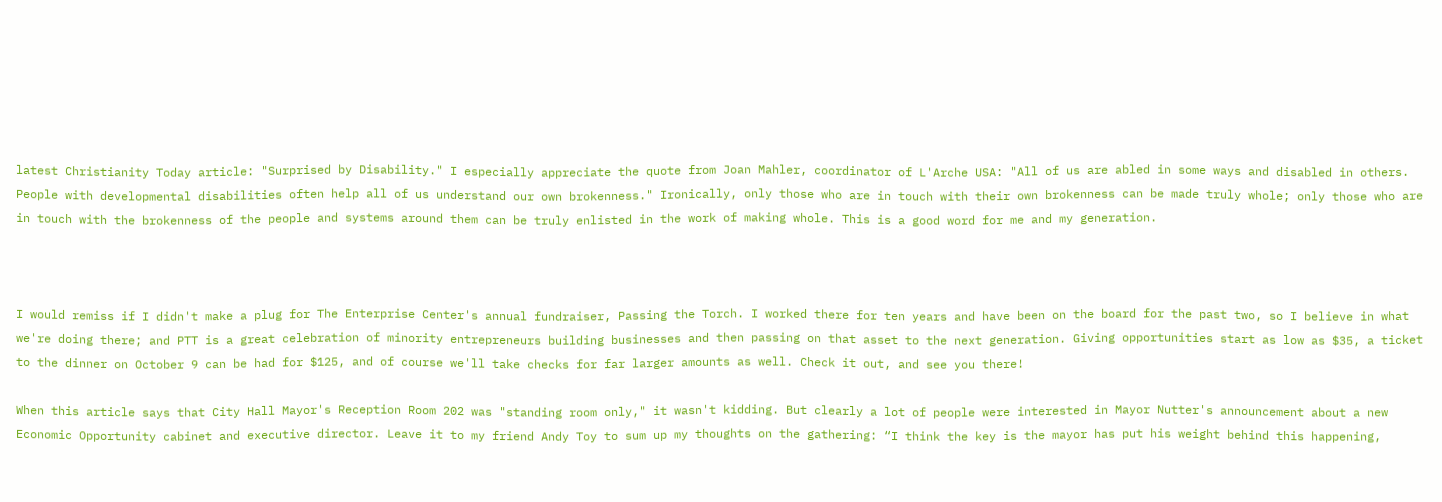latest Christianity Today article: "Surprised by Disability." I especially appreciate the quote from Joan Mahler, coordinator of L'Arche USA: "All of us are abled in some ways and disabled in others. People with developmental disabilities often help all of us understand our own brokenness." Ironically, only those who are in touch with their own brokenness can be made truly whole; only those who are in touch with the brokenness of the people and systems around them can be truly enlisted in the work of making whole. This is a good word for me and my generation.



I would remiss if I didn't make a plug for The Enterprise Center's annual fundraiser, Passing the Torch. I worked there for ten years and have been on the board for the past two, so I believe in what we're doing there; and PTT is a great celebration of minority entrepreneurs building businesses and then passing on that asset to the next generation. Giving opportunities start as low as $35, a ticket to the dinner on October 9 can be had for $125, and of course we'll take checks for far larger amounts as well. Check it out, and see you there!

When this article says that City Hall Mayor's Reception Room 202 was "standing room only," it wasn't kidding. But clearly a lot of people were interested in Mayor Nutter's announcement about a new Economic Opportunity cabinet and executive director. Leave it to my friend Andy Toy to sum up my thoughts on the gathering: “I think the key is the mayor has put his weight behind this happening,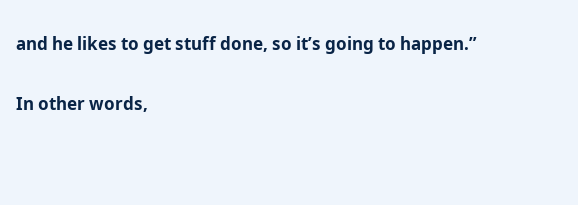and he likes to get stuff done, so it’s going to happen.”

In other words,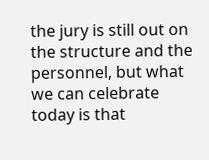the jury is still out on the structure and the personnel, but what we can celebrate today is that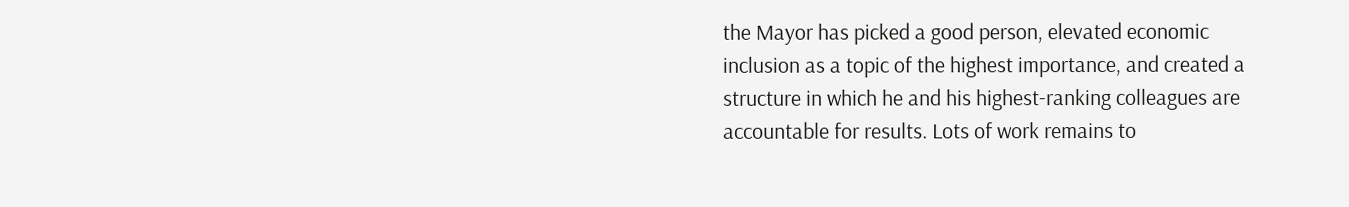the Mayor has picked a good person, elevated economic inclusion as a topic of the highest importance, and created a structure in which he and his highest-ranking colleagues are accountable for results. Lots of work remains to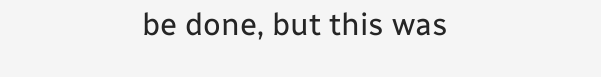be done, but this was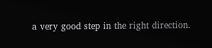a very good step in the right direction.